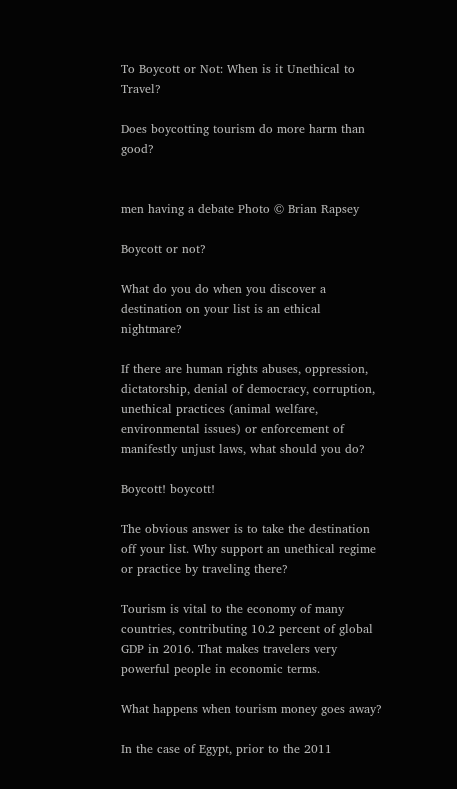To Boycott or Not: When is it Unethical to Travel?

Does boycotting tourism do more harm than good?


men having a debate Photo © Brian Rapsey

Boycott or not?

What do you do when you discover a destination on your list is an ethical nightmare?

If there are human rights abuses, oppression, dictatorship, denial of democracy, corruption, unethical practices (animal welfare, environmental issues) or enforcement of manifestly unjust laws, what should you do?

Boycott! boycott!

The obvious answer is to take the destination off your list. Why support an unethical regime or practice by traveling there?

Tourism is vital to the economy of many countries, contributing 10.2 percent of global GDP in 2016. That makes travelers very powerful people in economic terms.

What happens when tourism money goes away?

In the case of Egypt, prior to the 2011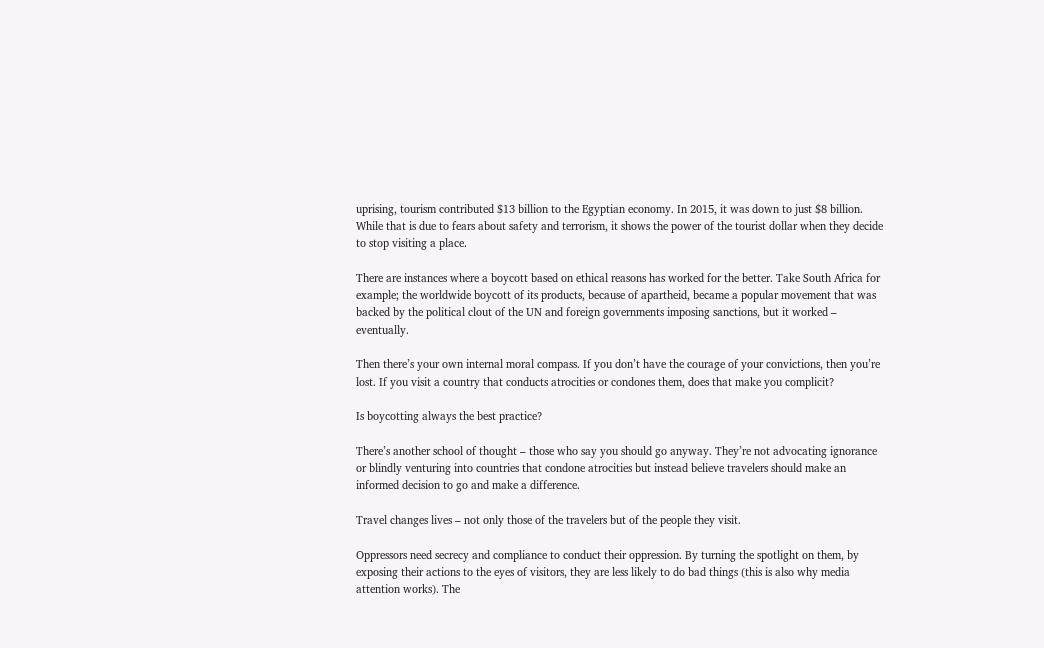uprising, tourism contributed $13 billion to the Egyptian economy. In 2015, it was down to just $8 billion. While that is due to fears about safety and terrorism, it shows the power of the tourist dollar when they decide to stop visiting a place.

There are instances where a boycott based on ethical reasons has worked for the better. Take South Africa for example; the worldwide boycott of its products, because of apartheid, became a popular movement that was backed by the political clout of the UN and foreign governments imposing sanctions, but it worked – eventually.

Then there’s your own internal moral compass. If you don’t have the courage of your convictions, then you’re lost. If you visit a country that conducts atrocities or condones them, does that make you complicit?

Is boycotting always the best practice?

There’s another school of thought – those who say you should go anyway. They’re not advocating ignorance or blindly venturing into countries that condone atrocities but instead believe travelers should make an informed decision to go and make a difference.

Travel changes lives – not only those of the travelers but of the people they visit.

Oppressors need secrecy and compliance to conduct their oppression. By turning the spotlight on them, by exposing their actions to the eyes of visitors, they are less likely to do bad things (this is also why media attention works). The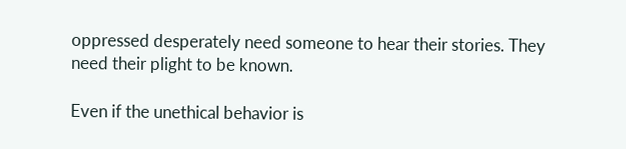oppressed desperately need someone to hear their stories. They need their plight to be known.

Even if the unethical behavior is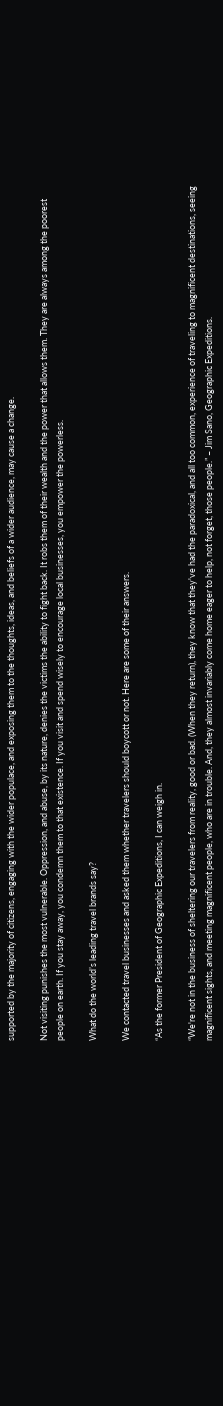supported by the majority of citizens, engaging with the wider populace, and exposing them to the thoughts, ideas, and beliefs of a wider audience, may cause a change.

Not visiting punishes the most vulnerable. Oppression, and abuse, by its nature, denies the victims the ability to fight back. It robs them of their wealth and the power that allows them. They are always among the poorest people on earth. If you stay away, you condemn them to that existence. If you visit and spend wisely to encourage local businesses, you empower the powerless.

What do the world’s leading travel brands say?

We contacted travel businesses and asked them whether travelers should boycott or not. Here are some of their answers.

“As the former President of Geographic Expeditions, I can weigh in.

“We're not in the business of sheltering our travelers from reality, good or bad. (When they return), they know that they've had the paradoxical, and all too common, experience of traveling to magnificent destinations, seeing magnificent sights, and meeting magnificent people, who are in trouble. And, they almost invariably come home eager to help, not forget, those people.” – Jim Sano, Geographic Expeditions.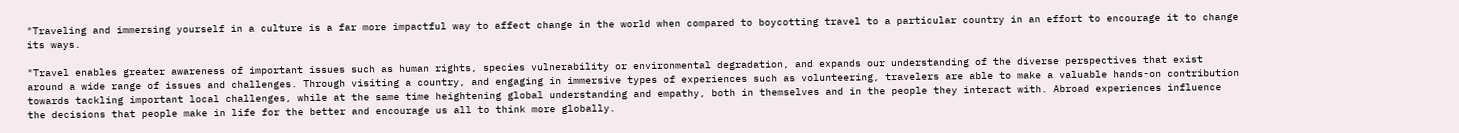"Traveling and immersing yourself in a culture is a far more impactful way to affect change in the world when compared to boycotting travel to a particular country in an effort to encourage it to change its ways.

"Travel enables greater awareness of important issues such as human rights, species vulnerability or environmental degradation, and expands our understanding of the diverse perspectives that exist around a wide range of issues and challenges. Through visiting a country, and engaging in immersive types of experiences such as volunteering, travelers are able to make a valuable hands-on contribution towards tackling important local challenges, while at the same time heightening global understanding and empathy, both in themselves and in the people they interact with. Abroad experiences influence the decisions that people make in life for the better and encourage us all to think more globally.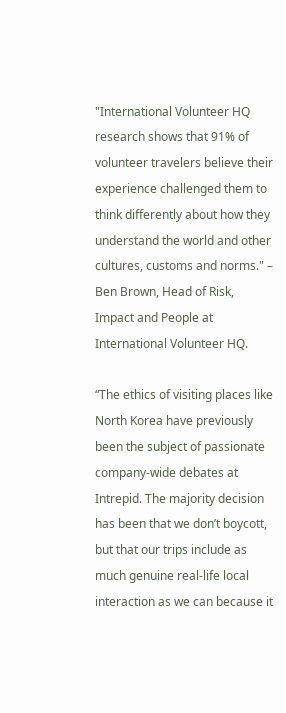"International Volunteer HQ research shows that 91% of volunteer travelers believe their experience challenged them to think differently about how they understand the world and other cultures, customs and norms." – Ben Brown, Head of Risk, Impact and People at International Volunteer HQ.

“The ethics of visiting places like North Korea have previously been the subject of passionate company-wide debates at Intrepid. The majority decision has been that we don’t boycott, but that our trips include as much genuine real-life local interaction as we can because it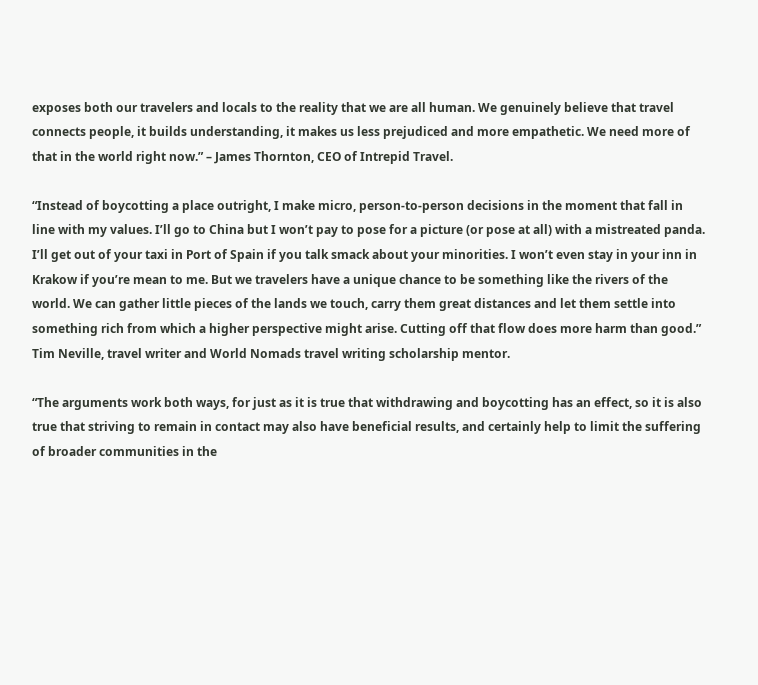exposes both our travelers and locals to the reality that we are all human. We genuinely believe that travel connects people, it builds understanding, it makes us less prejudiced and more empathetic. We need more of that in the world right now.” – James Thornton, CEO of Intrepid Travel.

“Instead of boycotting a place outright, I make micro, person-to-person decisions in the moment that fall in line with my values. I’ll go to China but I won’t pay to pose for a picture (or pose at all) with a mistreated panda. I’ll get out of your taxi in Port of Spain if you talk smack about your minorities. I won’t even stay in your inn in Krakow if you’re mean to me. But we travelers have a unique chance to be something like the rivers of the world. We can gather little pieces of the lands we touch, carry them great distances and let them settle into something rich from which a higher perspective might arise. Cutting off that flow does more harm than good.” Tim Neville, travel writer and World Nomads travel writing scholarship mentor.

“The arguments work both ways, for just as it is true that withdrawing and boycotting has an effect, so it is also true that striving to remain in contact may also have beneficial results, and certainly help to limit the suffering of broader communities in the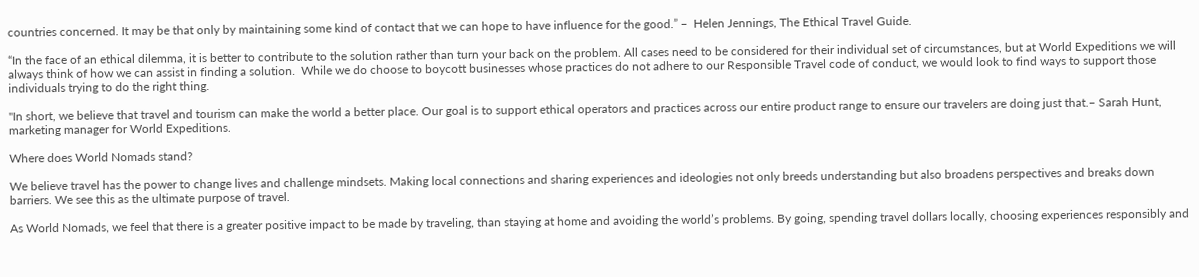countries concerned. It may be that only by maintaining some kind of contact that we can hope to have influence for the good.” –  Helen Jennings, The Ethical Travel Guide.

“In the face of an ethical dilemma, it is better to contribute to the solution rather than turn your back on the problem. All cases need to be considered for their individual set of circumstances, but at World Expeditions we will always think of how we can assist in finding a solution.  While we do choose to boycott businesses whose practices do not adhere to our Responsible Travel code of conduct, we would look to find ways to support those individuals trying to do the right thing.

"In short, we believe that travel and tourism can make the world a better place. Our goal is to support ethical operators and practices across our entire product range to ensure our travelers are doing just that.– Sarah Hunt, marketing manager for World Expeditions.

Where does World Nomads stand?

We believe travel has the power to change lives and challenge mindsets. Making local connections and sharing experiences and ideologies not only breeds understanding but also broadens perspectives and breaks down barriers. We see this as the ultimate purpose of travel.

As World Nomads, we feel that there is a greater positive impact to be made by traveling, than staying at home and avoiding the world’s problems. By going, spending travel dollars locally, choosing experiences responsibly and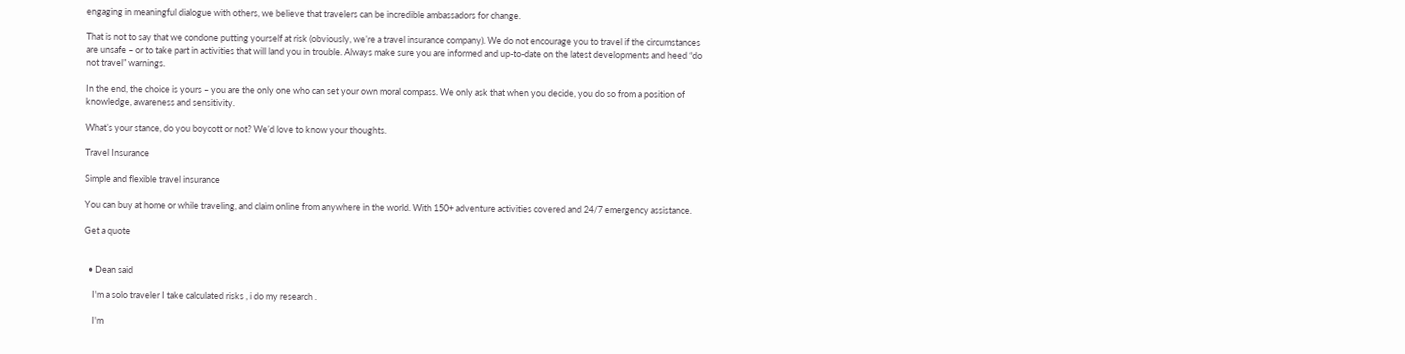engaging in meaningful dialogue with others, we believe that travelers can be incredible ambassadors for change.

That is not to say that we condone putting yourself at risk (obviously, we’re a travel insurance company). We do not encourage you to travel if the circumstances are unsafe – or to take part in activities that will land you in trouble. Always make sure you are informed and up-to-date on the latest developments and heed “do not travel” warnings.

In the end, the choice is yours – you are the only one who can set your own moral compass. We only ask that when you decide, you do so from a position of knowledge, awareness and sensitivity.

What’s your stance, do you boycott or not? We’d love to know your thoughts.

Travel Insurance

Simple and flexible travel insurance

You can buy at home or while traveling, and claim online from anywhere in the world. With 150+ adventure activities covered and 24/7 emergency assistance.

Get a quote


  • Dean said

    I'm a solo traveler I take calculated risks , i do my research .

    I'm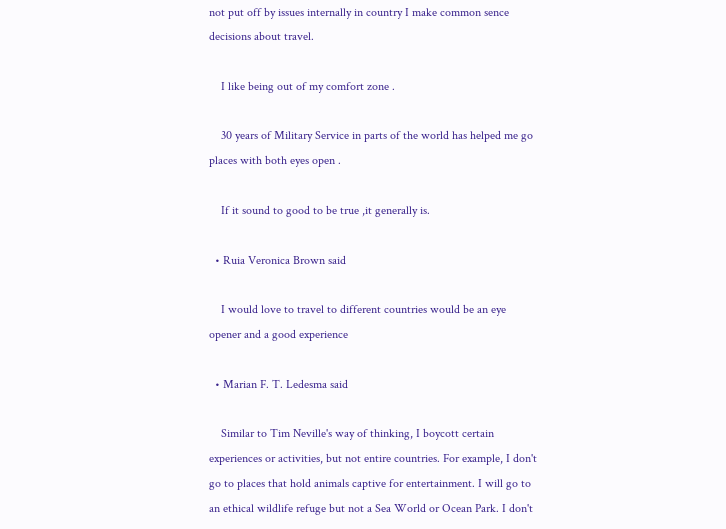not put off by issues internally in country I make common sence decisions about travel.

    I like being out of my comfort zone .

    30 years of Military Service in parts of the world has helped me go places with both eyes open .

    If it sound to good to be true ,it generally is.

  • Ruia Veronica Brown said

    I would love to travel to different countries would be an eye opener and a good experience

  • Marian F. T. Ledesma said

    Similar to Tim Neville's way of thinking, I boycott certain experiences or activities, but not entire countries. For example, I don't go to places that hold animals captive for entertainment. I will go to an ethical wildlife refuge but not a Sea World or Ocean Park. I don't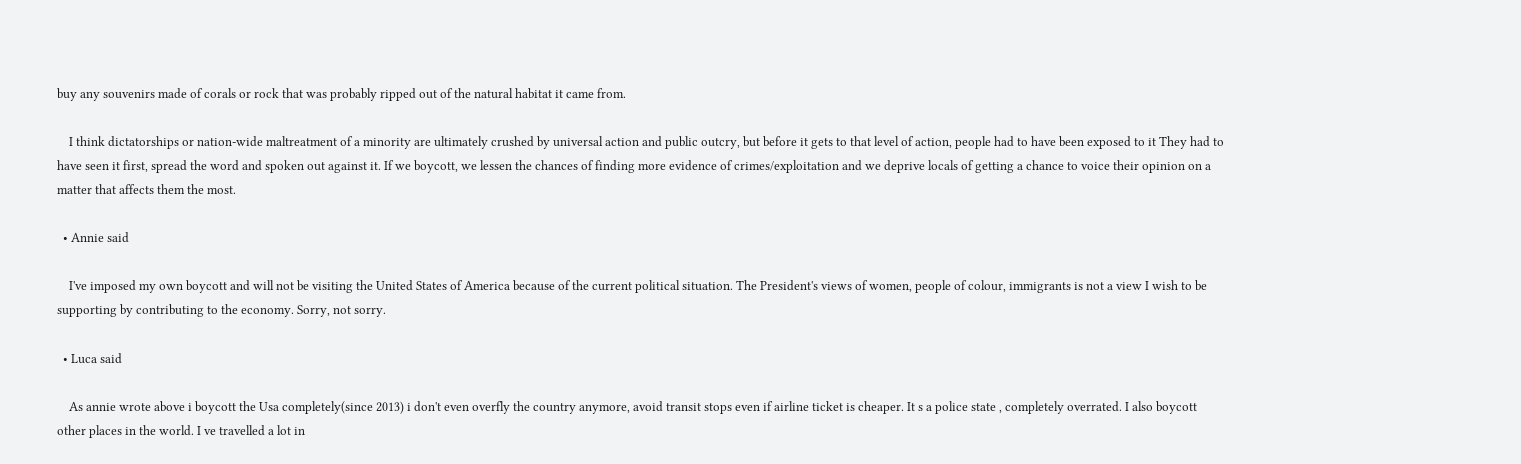buy any souvenirs made of corals or rock that was probably ripped out of the natural habitat it came from.

    I think dictatorships or nation-wide maltreatment of a minority are ultimately crushed by universal action and public outcry, but before it gets to that level of action, people had to have been exposed to it They had to have seen it first, spread the word and spoken out against it. If we boycott, we lessen the chances of finding more evidence of crimes/exploitation and we deprive locals of getting a chance to voice their opinion on a matter that affects them the most.

  • Annie said

    I've imposed my own boycott and will not be visiting the United States of America because of the current political situation. The President's views of women, people of colour, immigrants is not a view I wish to be supporting by contributing to the economy. Sorry, not sorry.

  • Luca said

    As annie wrote above i boycott the Usa completely(since 2013) i don't even overfly the country anymore, avoid transit stops even if airline ticket is cheaper. It s a police state , completely overrated. I also boycott other places in the world. I ve travelled a lot in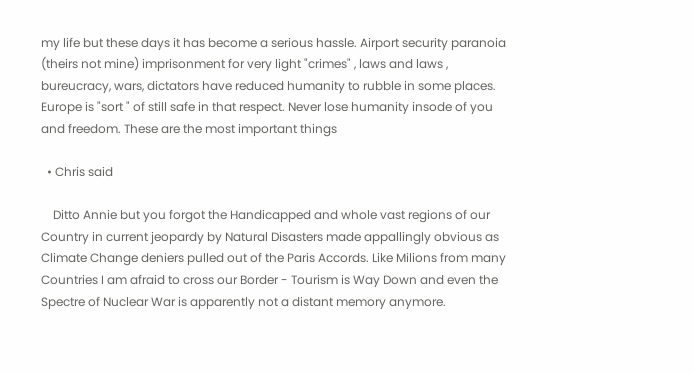my life but these days it has become a serious hassle. Airport security paranoia (theirs not mine) imprisonment for very light "crimes" , laws and laws , bureucracy, wars, dictators have reduced humanity to rubble in some places. Europe is "sort " of still safe in that respect. Never lose humanity insode of you and freedom. These are the most important things

  • Chris said

    Ditto Annie but you forgot the Handicapped and whole vast regions of our Country in current jeopardy by Natural Disasters made appallingly obvious as Climate Change deniers pulled out of the Paris Accords. Like Milions from many Countries I am afraid to cross our Border - Tourism is Way Down and even the Spectre of Nuclear War is apparently not a distant memory anymore.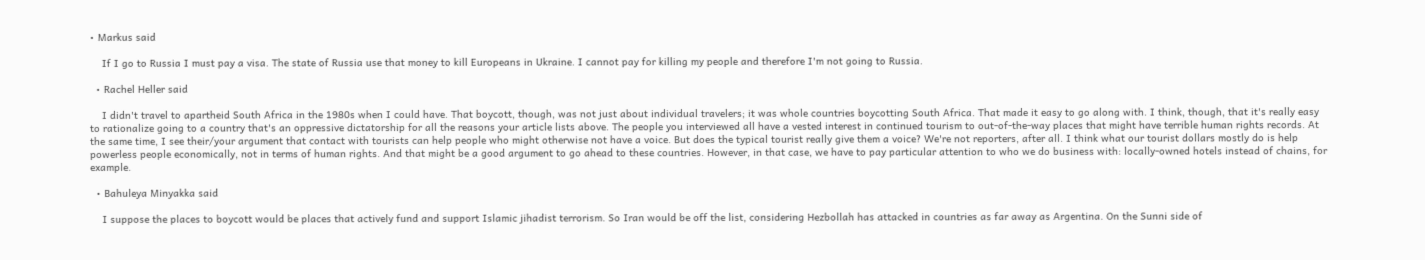• Markus said

    If I go to Russia I must pay a visa. The state of Russia use that money to kill Europeans in Ukraine. I cannot pay for killing my people and therefore I'm not going to Russia.

  • Rachel Heller said

    I didn't travel to apartheid South Africa in the 1980s when I could have. That boycott, though, was not just about individual travelers; it was whole countries boycotting South Africa. That made it easy to go along with. I think, though, that it's really easy to rationalize going to a country that's an oppressive dictatorship for all the reasons your article lists above. The people you interviewed all have a vested interest in continued tourism to out-of-the-way places that might have terrible human rights records. At the same time, I see their/your argument that contact with tourists can help people who might otherwise not have a voice. But does the typical tourist really give them a voice? We're not reporters, after all. I think what our tourist dollars mostly do is help powerless people economically, not in terms of human rights. And that might be a good argument to go ahead to these countries. However, in that case, we have to pay particular attention to who we do business with: locally-owned hotels instead of chains, for example.

  • Bahuleya Minyakka said

    I suppose the places to boycott would be places that actively fund and support Islamic jihadist terrorism. So Iran would be off the list, considering Hezbollah has attacked in countries as far away as Argentina. On the Sunni side of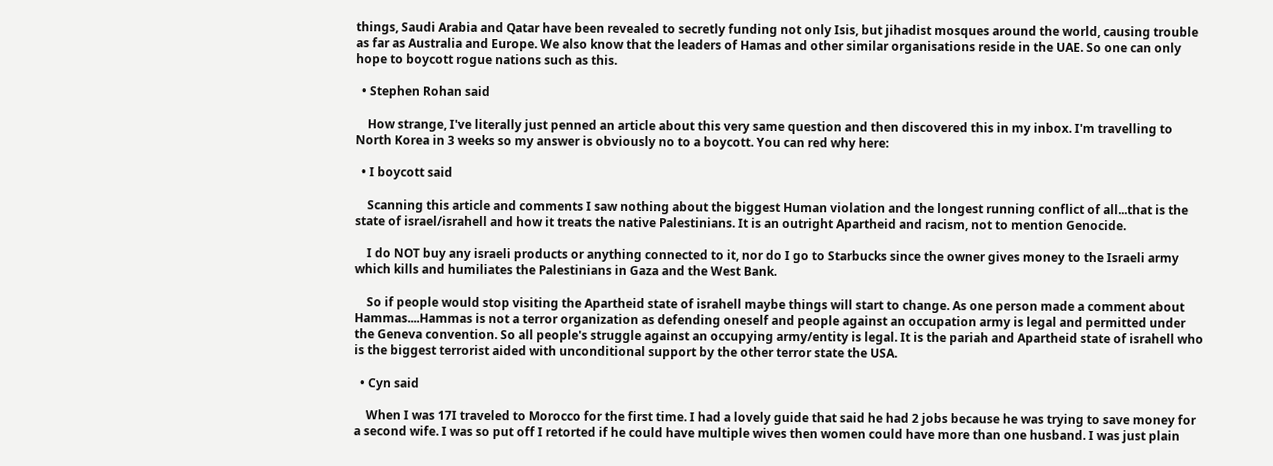things, Saudi Arabia and Qatar have been revealed to secretly funding not only Isis, but jihadist mosques around the world, causing trouble as far as Australia and Europe. We also know that the leaders of Hamas and other similar organisations reside in the UAE. So one can only hope to boycott rogue nations such as this.

  • Stephen Rohan said

    How strange, I've literally just penned an article about this very same question and then discovered this in my inbox. I'm travelling to North Korea in 3 weeks so my answer is obviously no to a boycott. You can red why here:

  • I boycott said

    Scanning this article and comments I saw nothing about the biggest Human violation and the longest running conflict of all...that is the state of israel/israhell and how it treats the native Palestinians. It is an outright Apartheid and racism, not to mention Genocide.

    I do NOT buy any israeli products or anything connected to it, nor do I go to Starbucks since the owner gives money to the Israeli army which kills and humiliates the Palestinians in Gaza and the West Bank.

    So if people would stop visiting the Apartheid state of israhell maybe things will start to change. As one person made a comment about Hammas....Hammas is not a terror organization as defending oneself and people against an occupation army is legal and permitted under the Geneva convention. So all people's struggle against an occupying army/entity is legal. It is the pariah and Apartheid state of israhell who is the biggest terrorist aided with unconditional support by the other terror state the USA.

  • Cyn said

    When I was 17I traveled to Morocco for the first time. I had a lovely guide that said he had 2 jobs because he was trying to save money for a second wife. I was so put off I retorted if he could have multiple wives then women could have more than one husband. I was just plain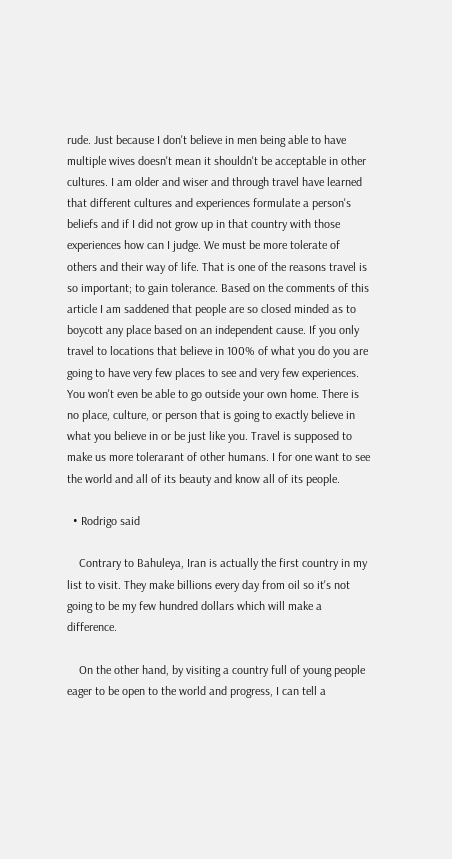rude. Just because I don't believe in men being able to have multiple wives doesn't mean it shouldn't be acceptable in other cultures. I am older and wiser and through travel have learned that different cultures and experiences formulate a person's beliefs and if I did not grow up in that country with those experiences how can I judge. We must be more tolerate of others and their way of life. That is one of the reasons travel is so important; to gain tolerance. Based on the comments of this article I am saddened that people are so closed minded as to boycott any place based on an independent cause. If you only travel to locations that believe in 100% of what you do you are going to have very few places to see and very few experiences. You won't even be able to go outside your own home. There is no place, culture, or person that is going to exactly believe in what you believe in or be just like you. Travel is supposed to make us more tolerarant of other humans. I for one want to see the world and all of its beauty and know all of its people.

  • Rodrigo said

    Contrary to Bahuleya, Iran is actually the first country in my list to visit. They make billions every day from oil so it's not going to be my few hundred dollars which will make a difference.

    On the other hand, by visiting a country full of young people eager to be open to the world and progress, I can tell a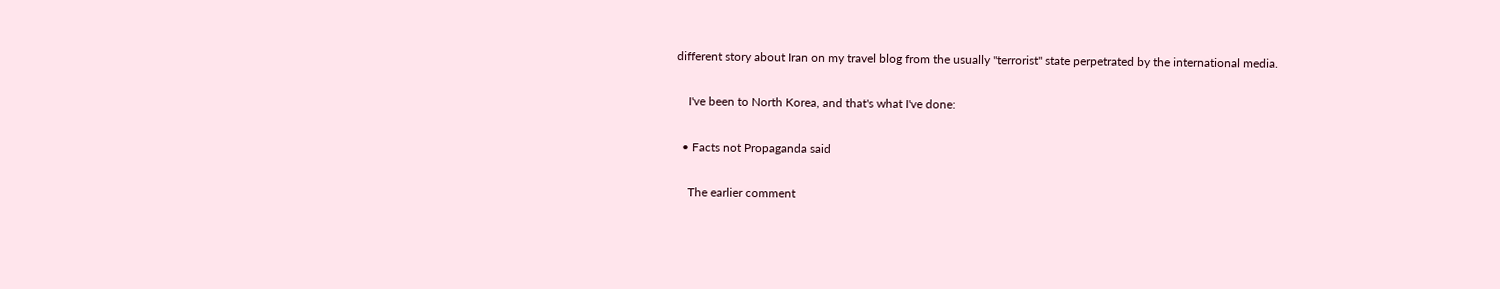different story about Iran on my travel blog from the usually "terrorist" state perpetrated by the international media.

    I've been to North Korea, and that's what I've done:

  • Facts not Propaganda said

    The earlier comment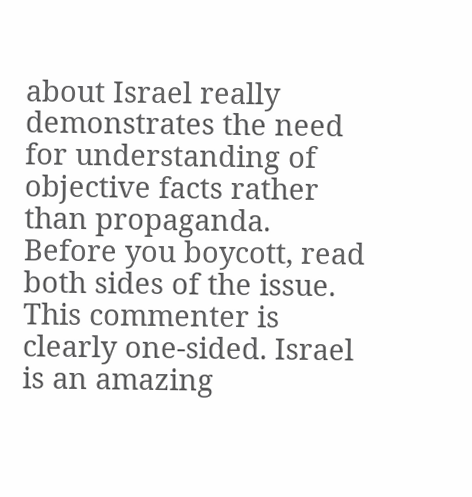about Israel really demonstrates the need for understanding of objective facts rather than propaganda. Before you boycott, read both sides of the issue. This commenter is clearly one-sided. Israel is an amazing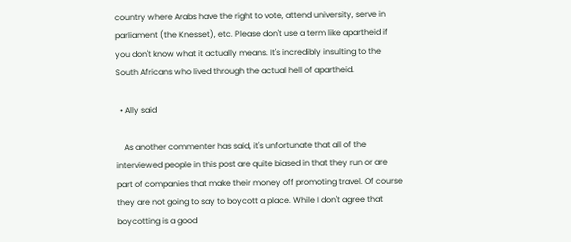country where Arabs have the right to vote, attend university, serve in parliament (the Knesset), etc. Please don't use a term like apartheid if you don't know what it actually means. It's incredibly insulting to the South Africans who lived through the actual hell of apartheid.

  • Ally said

    As another commenter has said, it's unfortunate that all of the interviewed people in this post are quite biased in that they run or are part of companies that make their money off promoting travel. Of course they are not going to say to boycott a place. While I don't agree that boycotting is a good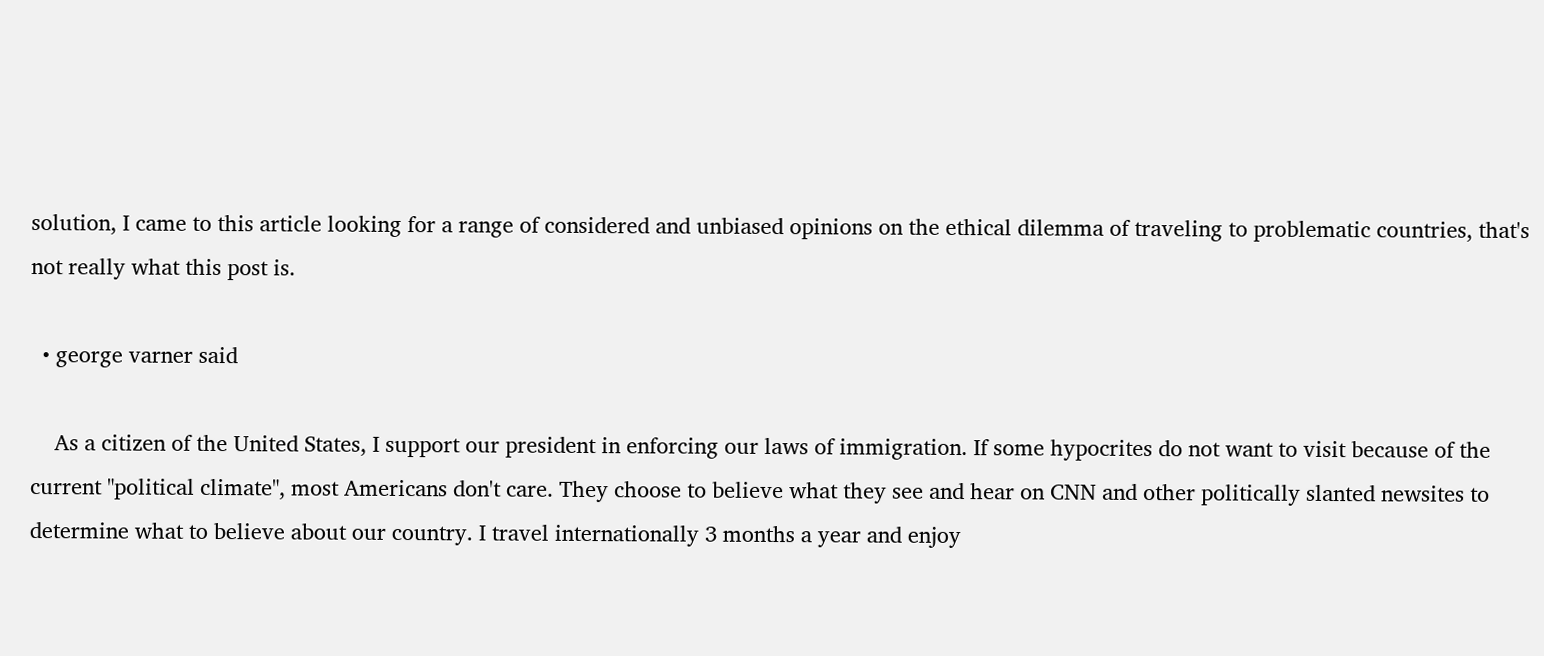solution, I came to this article looking for a range of considered and unbiased opinions on the ethical dilemma of traveling to problematic countries, that's not really what this post is.

  • george varner said

    As a citizen of the United States, I support our president in enforcing our laws of immigration. If some hypocrites do not want to visit because of the current "political climate", most Americans don't care. They choose to believe what they see and hear on CNN and other politically slanted newsites to determine what to believe about our country. I travel internationally 3 months a year and enjoy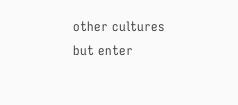other cultures but enter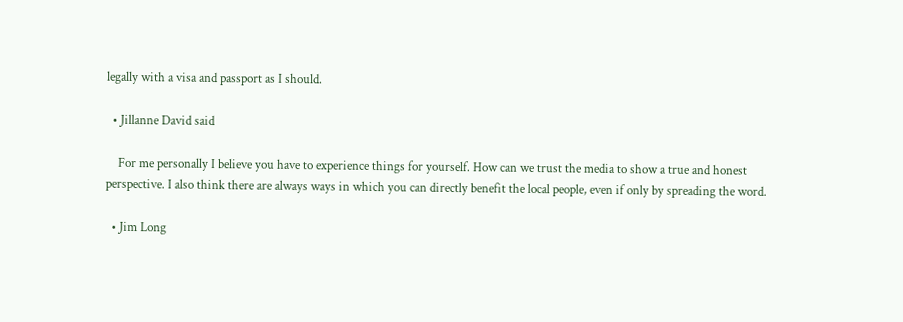legally with a visa and passport as I should.

  • Jillanne David said

    For me personally I believe you have to experience things for yourself. How can we trust the media to show a true and honest perspective. I also think there are always ways in which you can directly benefit the local people, even if only by spreading the word.

  • Jim Long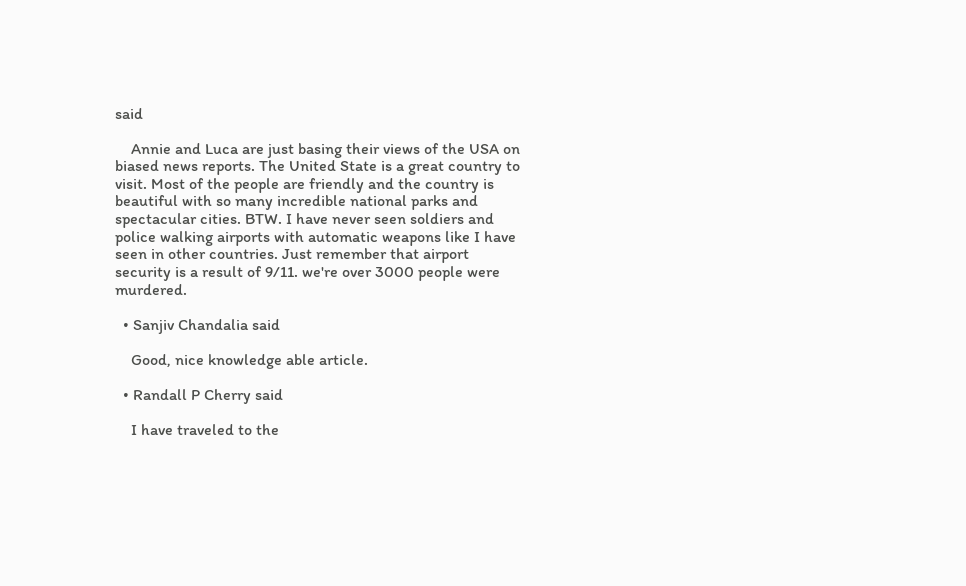said

    Annie and Luca are just basing their views of the USA on biased news reports. The United State is a great country to visit. Most of the people are friendly and the country is beautiful with so many incredible national parks and spectacular cities. BTW. I have never seen soldiers and police walking airports with automatic weapons like I have seen in other countries. Just remember that airport security is a result of 9/11. we're over 3000 people were murdered.

  • Sanjiv Chandalia said

    Good, nice knowledge able article.

  • Randall P Cherry said

    I have traveled to the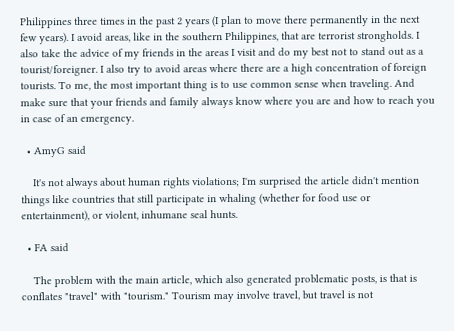Philippines three times in the past 2 years (I plan to move there permanently in the next few years). I avoid areas, like in the southern Philippines, that are terrorist strongholds. I also take the advice of my friends in the areas I visit and do my best not to stand out as a tourist/foreigner. I also try to avoid areas where there are a high concentration of foreign tourists. To me, the most important thing is to use common sense when traveling. And make sure that your friends and family always know where you are and how to reach you in case of an emergency.

  • AmyG said

    It's not always about human rights violations; I'm surprised the article didn't mention things like countries that still participate in whaling (whether for food use or entertainment), or violent, inhumane seal hunts.

  • FA said

    The problem with the main article, which also generated problematic posts, is that is conflates "travel" with "tourism." Tourism may involve travel, but travel is not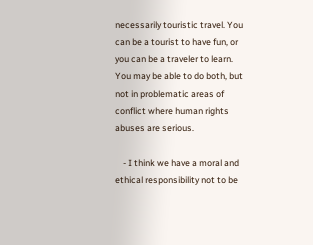necessarily touristic travel. You can be a tourist to have fun, or you can be a traveler to learn. You may be able to do both, but not in problematic areas of conflict where human rights abuses are serious.

    - I think we have a moral and ethical responsibility not to be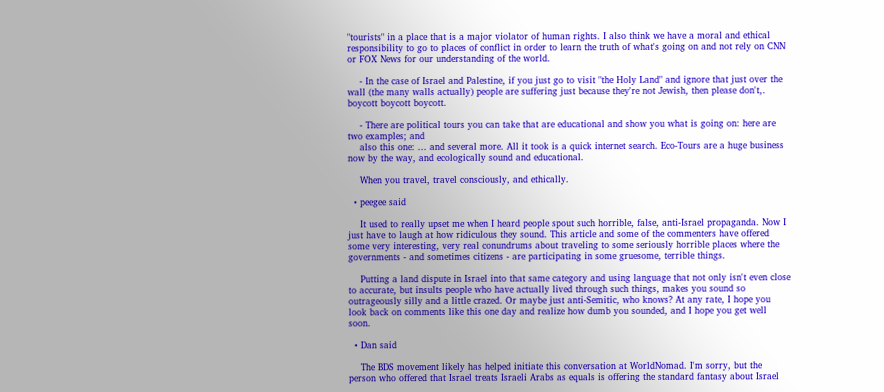"tourists" in a place that is a major violator of human rights. I also think we have a moral and ethical responsibility to go to places of conflict in order to learn the truth of what's going on and not rely on CNN or FOX News for our understanding of the world.

    - In the case of Israel and Palestine, if you just go to visit "the Holy Land" and ignore that just over the wall (the many walls actually) people are suffering just because they're not Jewish, then please don't,. boycott boycott boycott.

    - There are political tours you can take that are educational and show you what is going on: here are two examples; and
    also this one: ... and several more. All it took is a quick internet search. Eco-Tours are a huge business now by the way, and ecologically sound and educational.

    When you travel, travel consciously, and ethically.

  • peegee said

    It used to really upset me when I heard people spout such horrible, false, anti-Israel propaganda. Now I just have to laugh at how ridiculous they sound. This article and some of the commenters have offered some very interesting, very real conundrums about traveling to some seriously horrible places where the governments - and sometimes citizens - are participating in some gruesome, terrible things.

    Putting a land dispute in Israel into that same category and using language that not only isn't even close to accurate, but insults people who have actually lived through such things, makes you sound so outrageously silly and a little crazed. Or maybe just anti-Semitic, who knows? At any rate, I hope you look back on comments like this one day and realize how dumb you sounded, and I hope you get well soon.

  • Dan said

    The BDS movement likely has helped initiate this conversation at WorldNomad. I'm sorry, but the person who offered that Israel treats Israeli Arabs as equals is offering the standard fantasy about Israel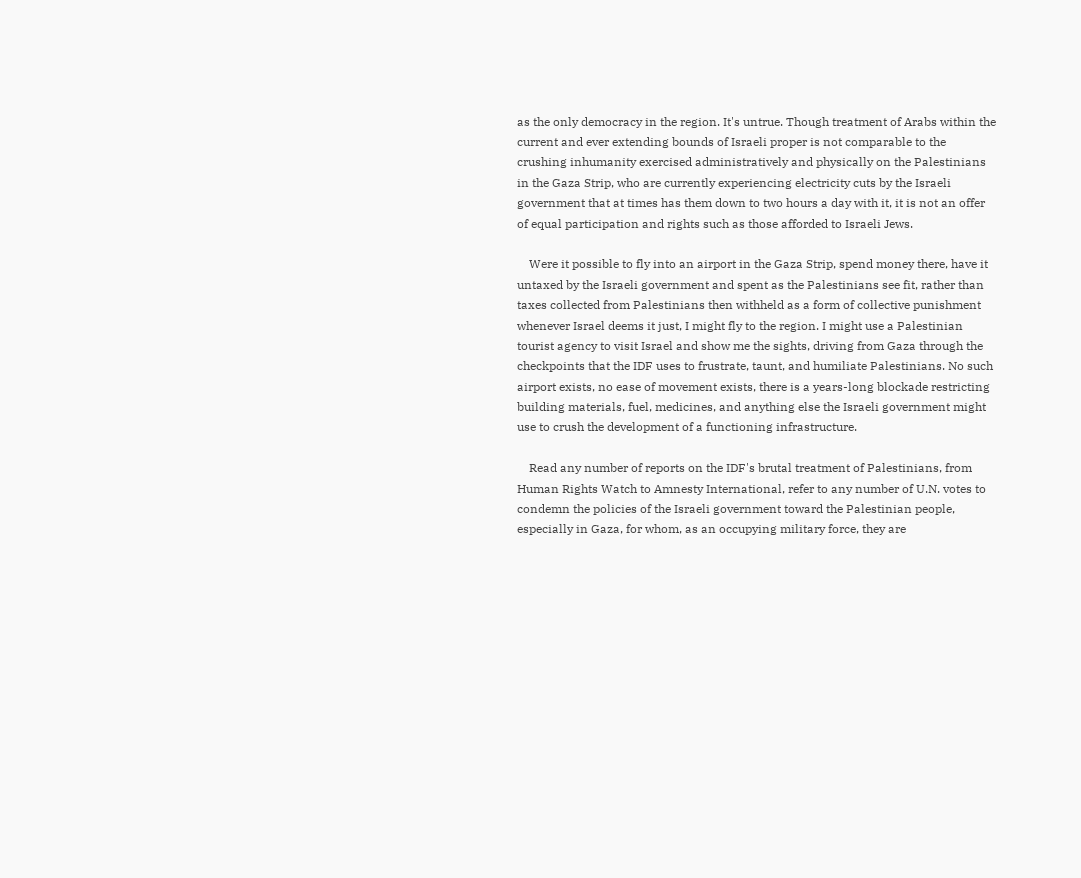as the only democracy in the region. It's untrue. Though treatment of Arabs within the current and ever extending bounds of Israeli proper is not comparable to the crushing inhumanity exercised administratively and physically on the Palestinians in the Gaza Strip, who are currently experiencing electricity cuts by the Israeli government that at times has them down to two hours a day with it, it is not an offer of equal participation and rights such as those afforded to Israeli Jews.

    Were it possible to fly into an airport in the Gaza Strip, spend money there, have it untaxed by the Israeli government and spent as the Palestinians see fit, rather than taxes collected from Palestinians then withheld as a form of collective punishment whenever Israel deems it just, I might fly to the region. I might use a Palestinian tourist agency to visit Israel and show me the sights, driving from Gaza through the checkpoints that the IDF uses to frustrate, taunt, and humiliate Palestinians. No such airport exists, no ease of movement exists, there is a years-long blockade restricting building materials, fuel, medicines, and anything else the Israeli government might use to crush the development of a functioning infrastructure.

    Read any number of reports on the IDF's brutal treatment of Palestinians, from Human Rights Watch to Amnesty International, refer to any number of U.N. votes to condemn the policies of the Israeli government toward the Palestinian people, especially in Gaza, for whom, as an occupying military force, they are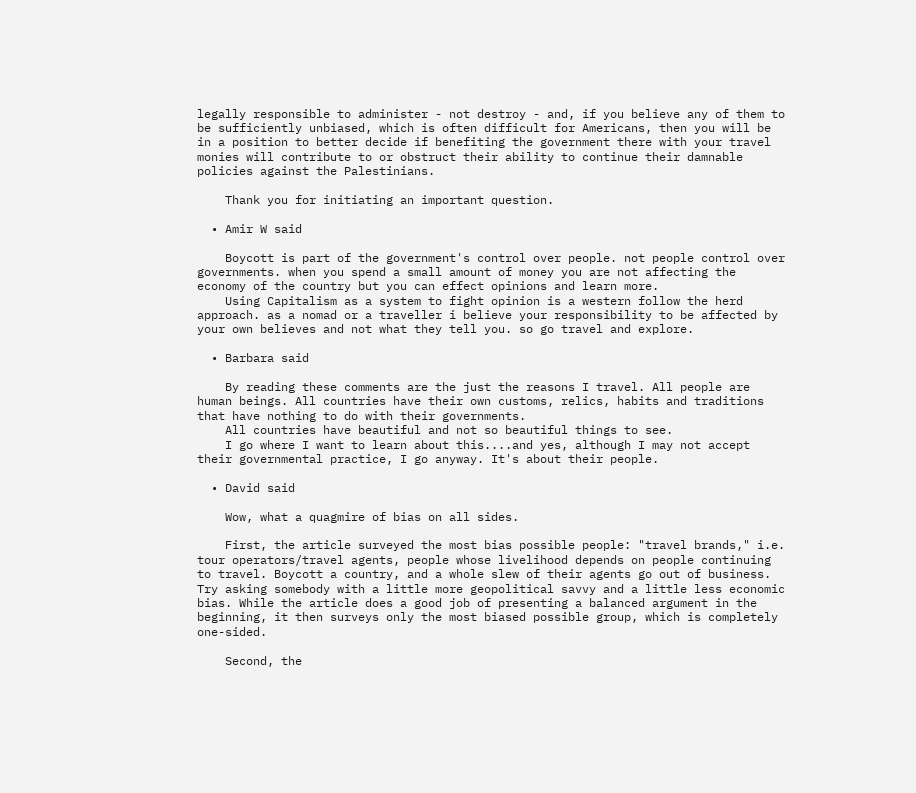legally responsible to administer - not destroy - and, if you believe any of them to be sufficiently unbiased, which is often difficult for Americans, then you will be in a position to better decide if benefiting the government there with your travel monies will contribute to or obstruct their ability to continue their damnable policies against the Palestinians.

    Thank you for initiating an important question.

  • Amir W said

    Boycott is part of the government's control over people. not people control over governments. when you spend a small amount of money you are not affecting the economy of the country but you can effect opinions and learn more.
    Using Capitalism as a system to fight opinion is a western follow the herd approach. as a nomad or a traveller i believe your responsibility to be affected by your own believes and not what they tell you. so go travel and explore.

  • Barbara said

    By reading these comments are the just the reasons I travel. All people are human beings. All countries have their own customs, relics, habits and traditions that have nothing to do with their governments.
    All countries have beautiful and not so beautiful things to see.
    I go where I want to learn about this....and yes, although I may not accept their governmental practice, I go anyway. It's about their people.

  • David said

    Wow, what a quagmire of bias on all sides.

    First, the article surveyed the most bias possible people: "travel brands," i.e. tour operators/travel agents, people whose livelihood depends on people continuing to travel. Boycott a country, and a whole slew of their agents go out of business. Try asking somebody with a little more geopolitical savvy and a little less economic bias. While the article does a good job of presenting a balanced argument in the beginning, it then surveys only the most biased possible group, which is completely one-sided.

    Second, the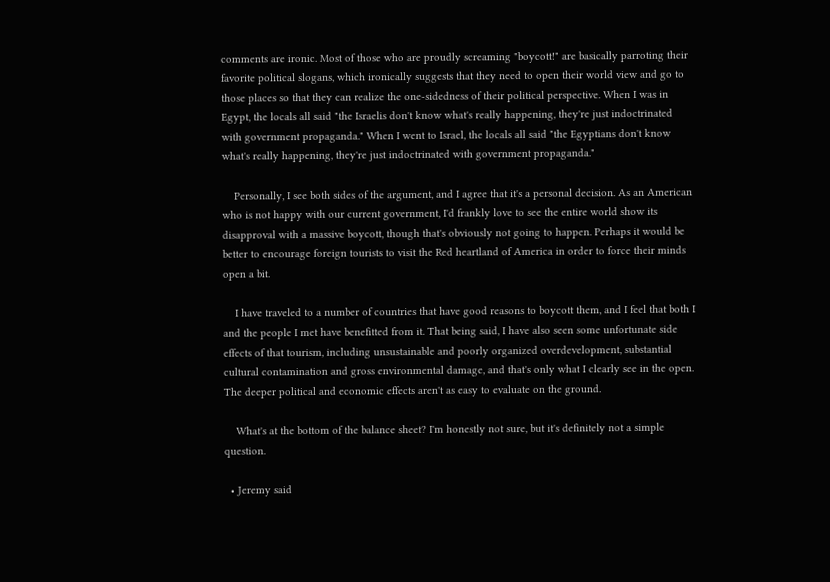comments are ironic. Most of those who are proudly screaming "boycott!" are basically parroting their favorite political slogans, which ironically suggests that they need to open their world view and go to those places so that they can realize the one-sidedness of their political perspective. When I was in Egypt, the locals all said "the Israelis don't know what's really happening, they're just indoctrinated with government propaganda." When I went to Israel, the locals all said "the Egyptians don't know what's really happening, they're just indoctrinated with government propaganda."

    Personally, I see both sides of the argument, and I agree that it's a personal decision. As an American who is not happy with our current government, I'd frankly love to see the entire world show its disapproval with a massive boycott, though that's obviously not going to happen. Perhaps it would be better to encourage foreign tourists to visit the Red heartland of America in order to force their minds open a bit.

    I have traveled to a number of countries that have good reasons to boycott them, and I feel that both I and the people I met have benefitted from it. That being said, I have also seen some unfortunate side effects of that tourism, including unsustainable and poorly organized overdevelopment, substantial cultural contamination and gross environmental damage, and that's only what I clearly see in the open. The deeper political and economic effects aren't as easy to evaluate on the ground.

    What's at the bottom of the balance sheet? I'm honestly not sure, but it's definitely not a simple question.

  • Jeremy said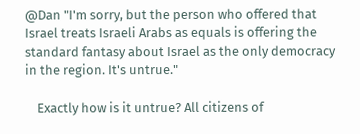@Dan "I'm sorry, but the person who offered that Israel treats Israeli Arabs as equals is offering the standard fantasy about Israel as the only democracy in the region. It's untrue."

    Exactly how is it untrue? All citizens of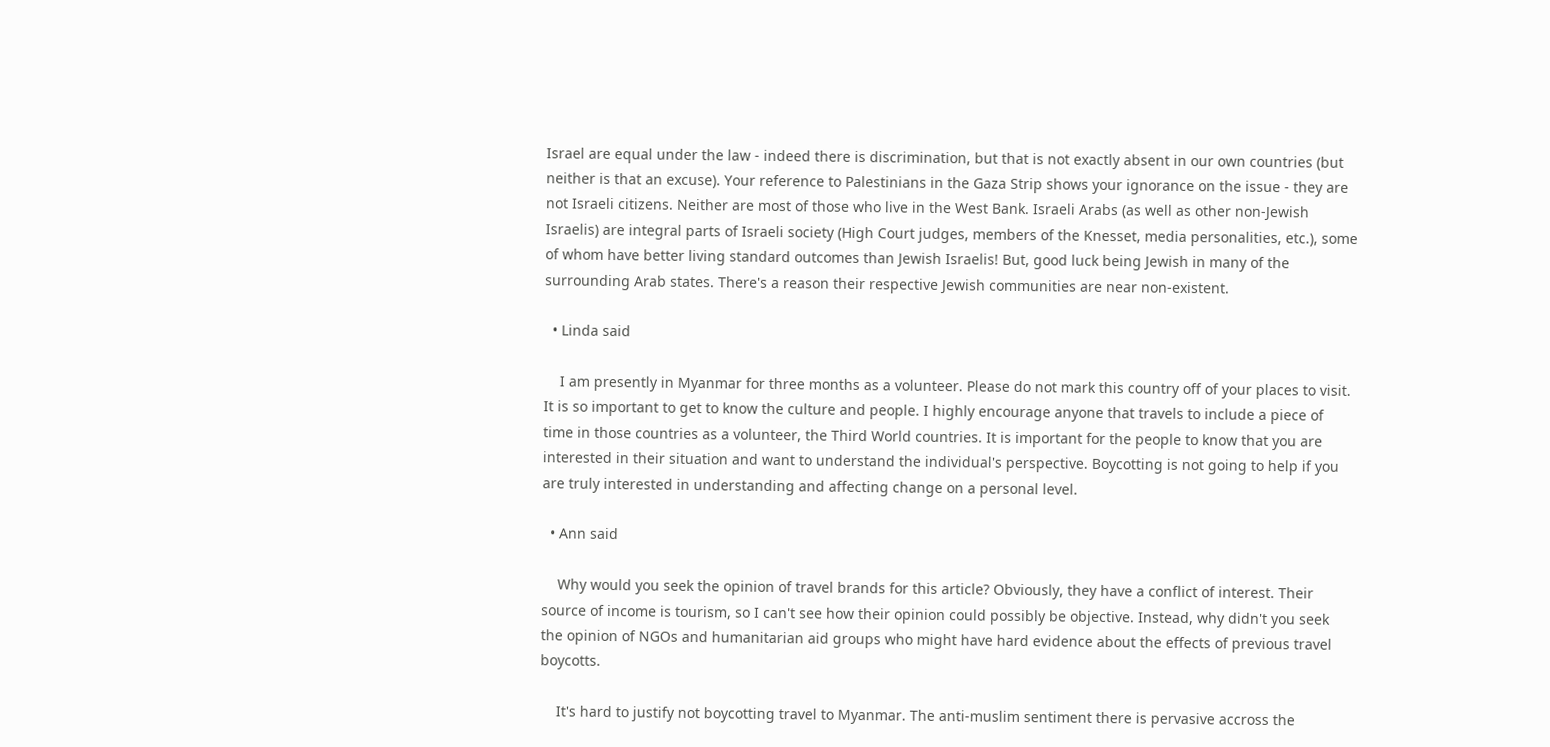Israel are equal under the law - indeed there is discrimination, but that is not exactly absent in our own countries (but neither is that an excuse). Your reference to Palestinians in the Gaza Strip shows your ignorance on the issue - they are not Israeli citizens. Neither are most of those who live in the West Bank. Israeli Arabs (as well as other non-Jewish Israelis) are integral parts of Israeli society (High Court judges, members of the Knesset, media personalities, etc.), some of whom have better living standard outcomes than Jewish Israelis! But, good luck being Jewish in many of the surrounding Arab states. There's a reason their respective Jewish communities are near non-existent.

  • Linda said

    I am presently in Myanmar for three months as a volunteer. Please do not mark this country off of your places to visit. It is so important to get to know the culture and people. I highly encourage anyone that travels to include a piece of time in those countries as a volunteer, the Third World countries. It is important for the people to know that you are interested in their situation and want to understand the individual's perspective. Boycotting is not going to help if you are truly interested in understanding and affecting change on a personal level.

  • Ann said

    Why would you seek the opinion of travel brands for this article? Obviously, they have a conflict of interest. Their source of income is tourism, so I can't see how their opinion could possibly be objective. Instead, why didn't you seek the opinion of NGOs and humanitarian aid groups who might have hard evidence about the effects of previous travel boycotts.

    It's hard to justify not boycotting travel to Myanmar. The anti-muslim sentiment there is pervasive accross the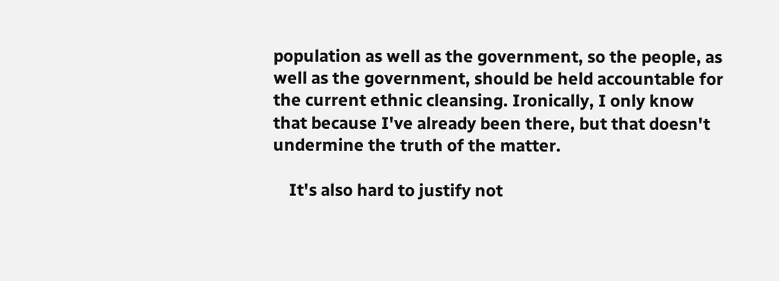population as well as the government, so the people, as well as the government, should be held accountable for the current ethnic cleansing. Ironically, I only know that because I've already been there, but that doesn't undermine the truth of the matter.

    It's also hard to justify not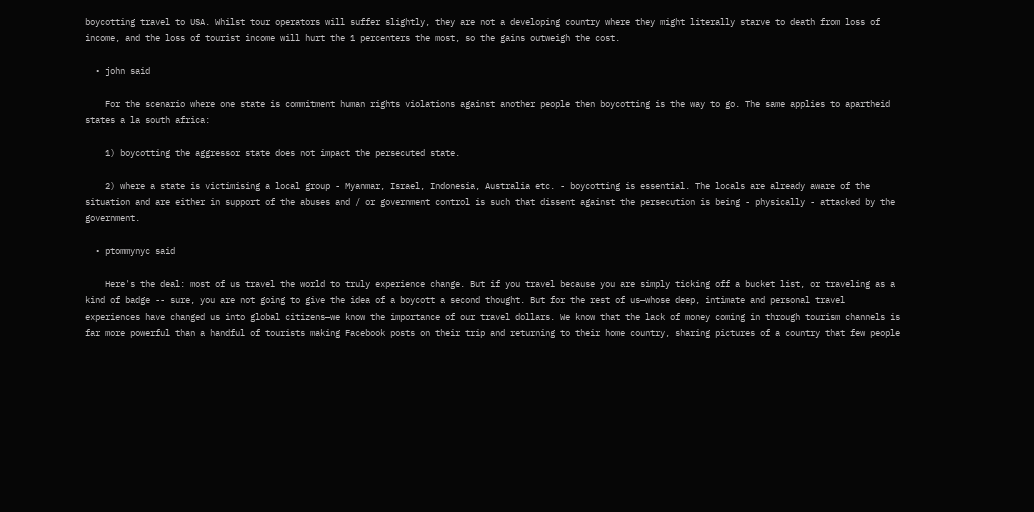boycotting travel to USA. Whilst tour operators will suffer slightly, they are not a developing country where they might literally starve to death from loss of income, and the loss of tourist income will hurt the 1 percenters the most, so the gains outweigh the cost.

  • john said

    For the scenario where one state is commitment human rights violations against another people then boycotting is the way to go. The same applies to apartheid states a la south africa:

    1) boycotting the aggressor state does not impact the persecuted state.

    2) where a state is victimising a local group - Myanmar, Israel, Indonesia, Australia etc. - boycotting is essential. The locals are already aware of the situation and are either in support of the abuses and / or government control is such that dissent against the persecution is being - physically - attacked by the government.

  • ptommynyc said

    Here's the deal: most of us travel the world to truly experience change. But if you travel because you are simply ticking off a bucket list, or traveling as a kind of badge -- sure, you are not going to give the idea of a boycott a second thought. But for the rest of us—whose deep, intimate and personal travel experiences have changed us into global citizens—we know the importance of our travel dollars. We know that the lack of money coming in through tourism channels is far more powerful than a handful of tourists making Facebook posts on their trip and returning to their home country, sharing pictures of a country that few people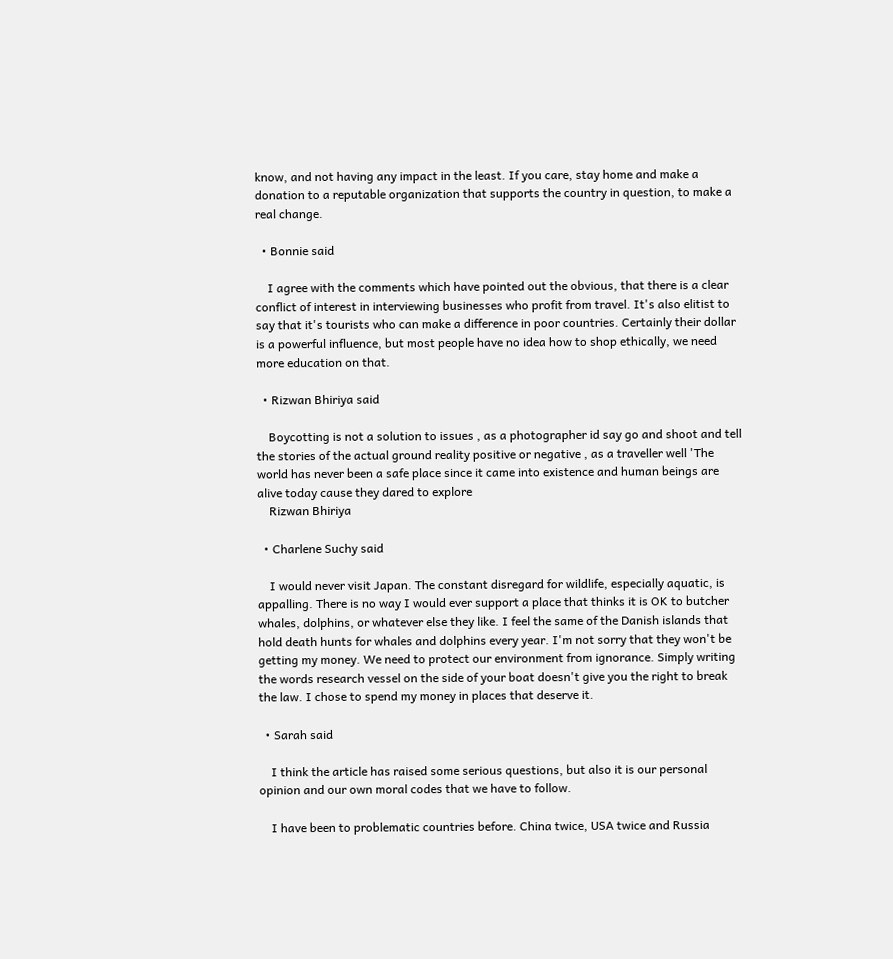know, and not having any impact in the least. If you care, stay home and make a donation to a reputable organization that supports the country in question, to make a real change.

  • Bonnie said

    I agree with the comments which have pointed out the obvious, that there is a clear conflict of interest in interviewing businesses who profit from travel. It's also elitist to say that it's tourists who can make a difference in poor countries. Certainly their dollar is a powerful influence, but most people have no idea how to shop ethically, we need more education on that.

  • Rizwan Bhiriya said

    Boycotting is not a solution to issues , as a photographer id say go and shoot and tell the stories of the actual ground reality positive or negative , as a traveller well 'The world has never been a safe place since it came into existence and human beings are alive today cause they dared to explore
    Rizwan Bhiriya

  • Charlene Suchy said

    I would never visit Japan. The constant disregard for wildlife, especially aquatic, is appalling. There is no way I would ever support a place that thinks it is OK to butcher whales, dolphins, or whatever else they like. I feel the same of the Danish islands that hold death hunts for whales and dolphins every year. I'm not sorry that they won't be getting my money. We need to protect our environment from ignorance. Simply writing the words research vessel on the side of your boat doesn't give you the right to break the law. I chose to spend my money in places that deserve it.

  • Sarah said

    I think the article has raised some serious questions, but also it is our personal opinion and our own moral codes that we have to follow.

    I have been to problematic countries before. China twice, USA twice and Russia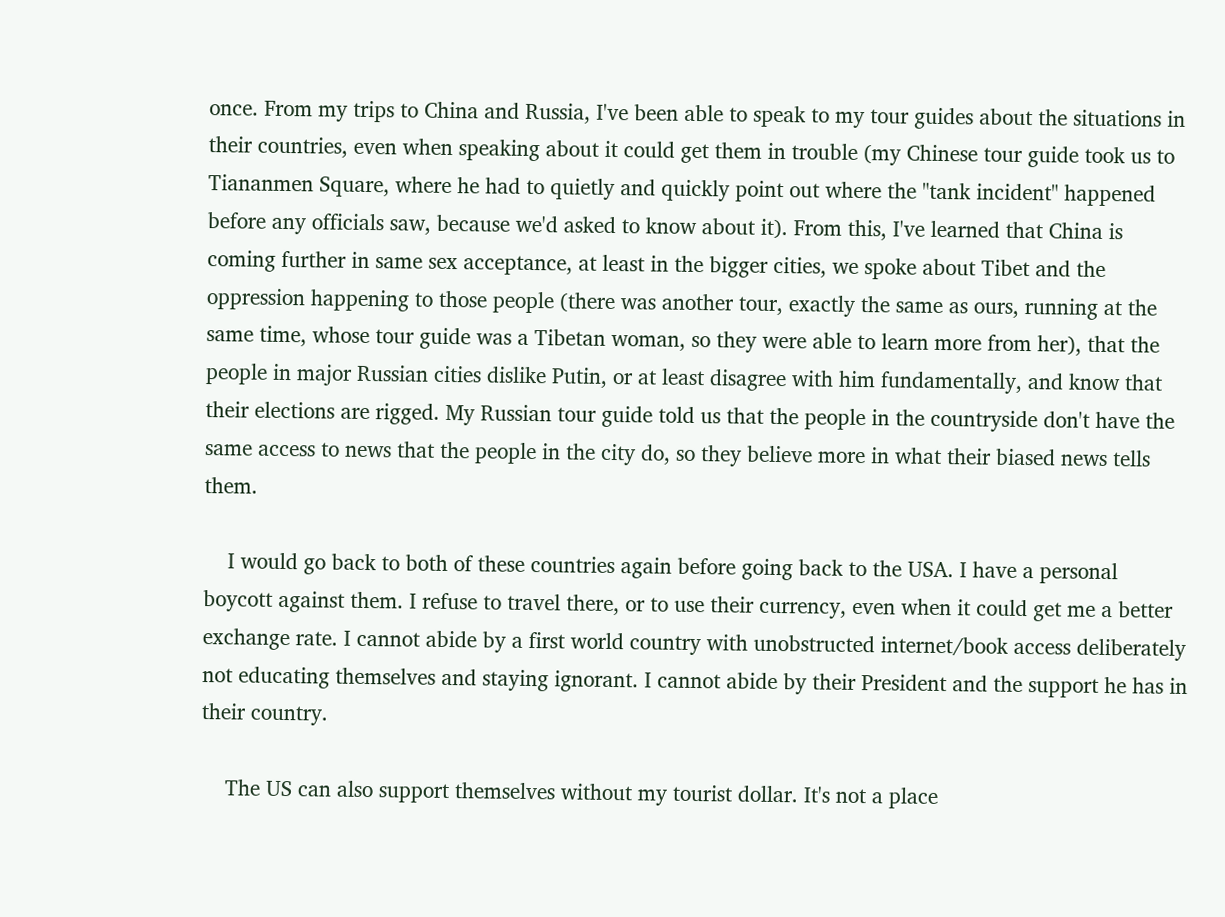once. From my trips to China and Russia, I've been able to speak to my tour guides about the situations in their countries, even when speaking about it could get them in trouble (my Chinese tour guide took us to Tiananmen Square, where he had to quietly and quickly point out where the "tank incident" happened before any officials saw, because we'd asked to know about it). From this, I've learned that China is coming further in same sex acceptance, at least in the bigger cities, we spoke about Tibet and the oppression happening to those people (there was another tour, exactly the same as ours, running at the same time, whose tour guide was a Tibetan woman, so they were able to learn more from her), that the people in major Russian cities dislike Putin, or at least disagree with him fundamentally, and know that their elections are rigged. My Russian tour guide told us that the people in the countryside don't have the same access to news that the people in the city do, so they believe more in what their biased news tells them.

    I would go back to both of these countries again before going back to the USA. I have a personal boycott against them. I refuse to travel there, or to use their currency, even when it could get me a better exchange rate. I cannot abide by a first world country with unobstructed internet/book access deliberately not educating themselves and staying ignorant. I cannot abide by their President and the support he has in their country.

    The US can also support themselves without my tourist dollar. It's not a place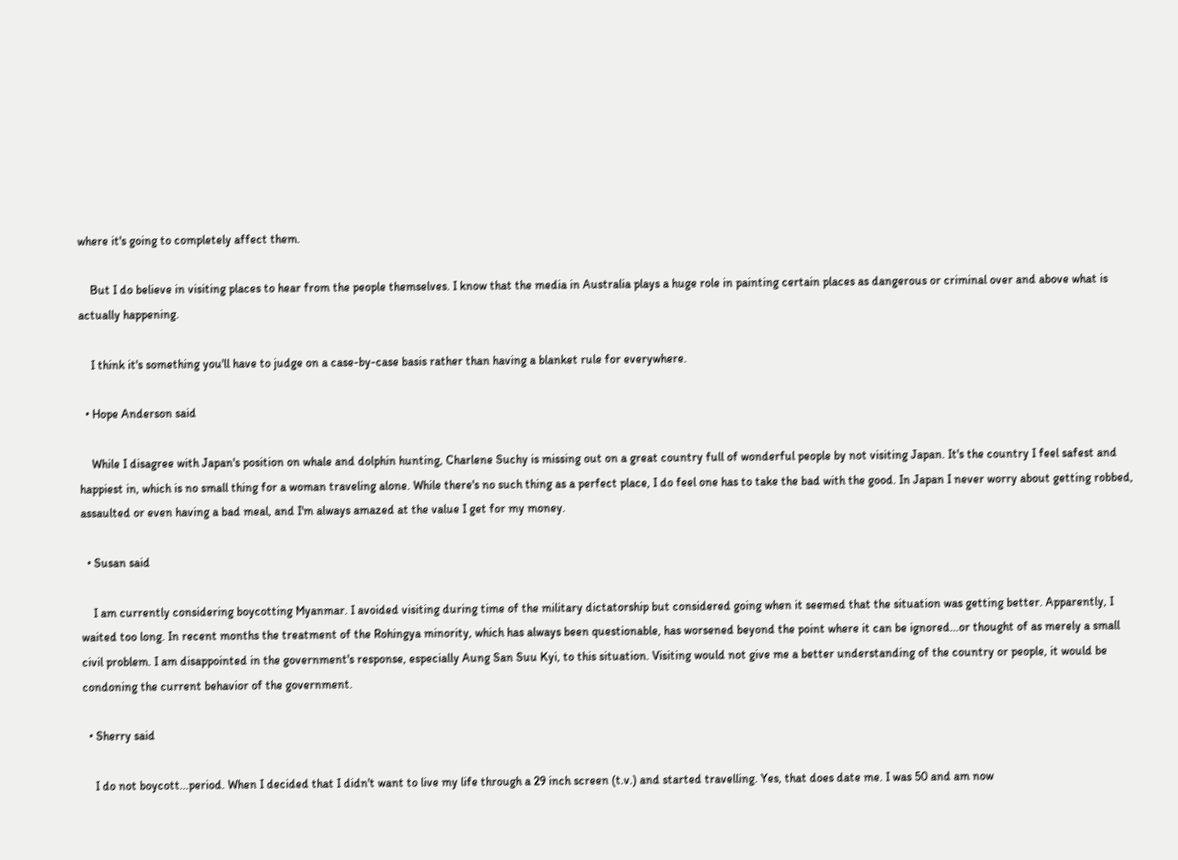where it's going to completely affect them.

    But I do believe in visiting places to hear from the people themselves. I know that the media in Australia plays a huge role in painting certain places as dangerous or criminal over and above what is actually happening.

    I think it's something you'll have to judge on a case-by-case basis rather than having a blanket rule for everywhere.

  • Hope Anderson said

    While I disagree with Japan's position on whale and dolphin hunting, Charlene Suchy is missing out on a great country full of wonderful people by not visiting Japan. It's the country I feel safest and happiest in, which is no small thing for a woman traveling alone. While there's no such thing as a perfect place, I do feel one has to take the bad with the good. In Japan I never worry about getting robbed, assaulted or even having a bad meal, and I'm always amazed at the value I get for my money.

  • Susan said

    I am currently considering boycotting Myanmar. I avoided visiting during time of the military dictatorship but considered going when it seemed that the situation was getting better. Apparently, I waited too long. In recent months the treatment of the Rohingya minority, which has always been questionable, has worsened beyond the point where it can be ignored...or thought of as merely a small civil problem. I am disappointed in the government's response, especially Aung San Suu Kyi, to this situation. Visiting would not give me a better understanding of the country or people, it would be condoning the current behavior of the government.

  • Sherry said

    I do not boycott...period. When I decided that I didn't want to live my life through a 29 inch screen (t.v.) and started travelling. Yes, that does date me. I was 50 and am now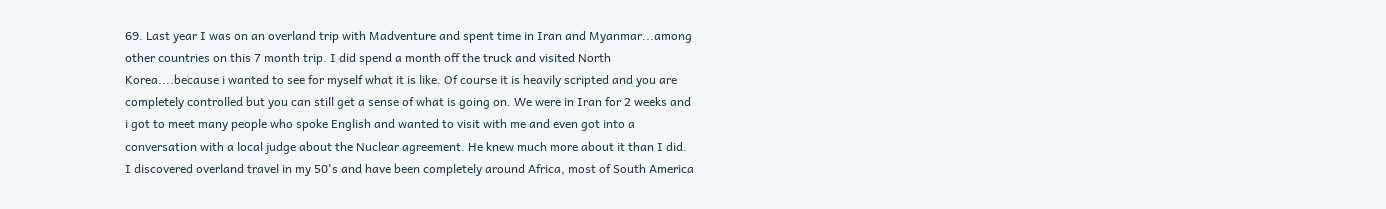69. Last year I was on an overland trip with Madventure and spent time in Iran and Myanmar...among other countries on this 7 month trip. I did spend a month off the truck and visited North Korea....because i wanted to see for myself what it is like. Of course it is heavily scripted and you are completely controlled but you can still get a sense of what is going on. We were in Iran for 2 weeks and i got to meet many people who spoke English and wanted to visit with me and even got into a conversation with a local judge about the Nuclear agreement. He knew much more about it than I did. I discovered overland travel in my 50's and have been completely around Africa, most of South America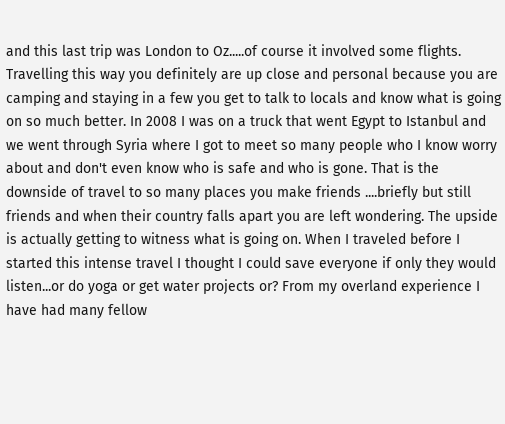and this last trip was London to Oz.....of course it involved some flights. Travelling this way you definitely are up close and personal because you are camping and staying in a few you get to talk to locals and know what is going on so much better. In 2008 I was on a truck that went Egypt to Istanbul and we went through Syria where I got to meet so many people who I know worry about and don't even know who is safe and who is gone. That is the downside of travel to so many places you make friends ....briefly but still friends and when their country falls apart you are left wondering. The upside is actually getting to witness what is going on. When I traveled before I started this intense travel I thought I could save everyone if only they would listen...or do yoga or get water projects or? From my overland experience I have had many fellow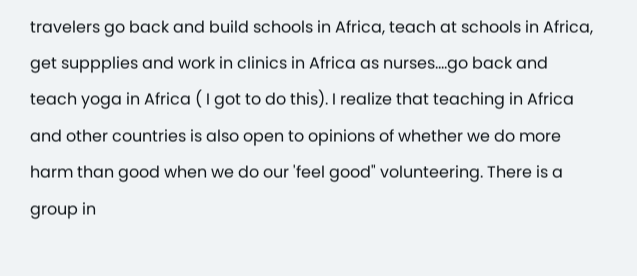travelers go back and build schools in Africa, teach at schools in Africa, get suppplies and work in clinics in Africa as nurses....go back and teach yoga in Africa ( I got to do this). I realize that teaching in Africa and other countries is also open to opinions of whether we do more harm than good when we do our 'feel good" volunteering. There is a group in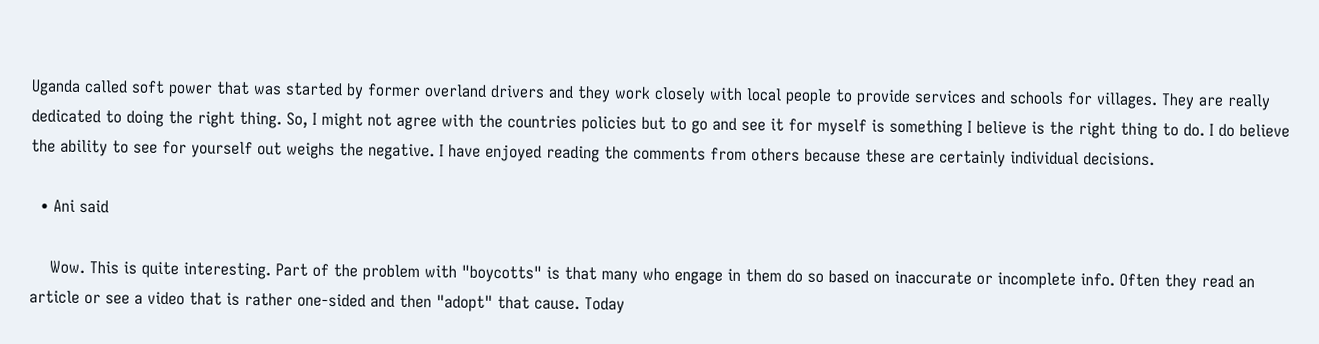Uganda called soft power that was started by former overland drivers and they work closely with local people to provide services and schools for villages. They are really dedicated to doing the right thing. So, I might not agree with the countries policies but to go and see it for myself is something I believe is the right thing to do. I do believe the ability to see for yourself out weighs the negative. I have enjoyed reading the comments from others because these are certainly individual decisions.

  • Ani said

    Wow. This is quite interesting. Part of the problem with "boycotts" is that many who engage in them do so based on inaccurate or incomplete info. Often they read an article or see a video that is rather one-sided and then "adopt" that cause. Today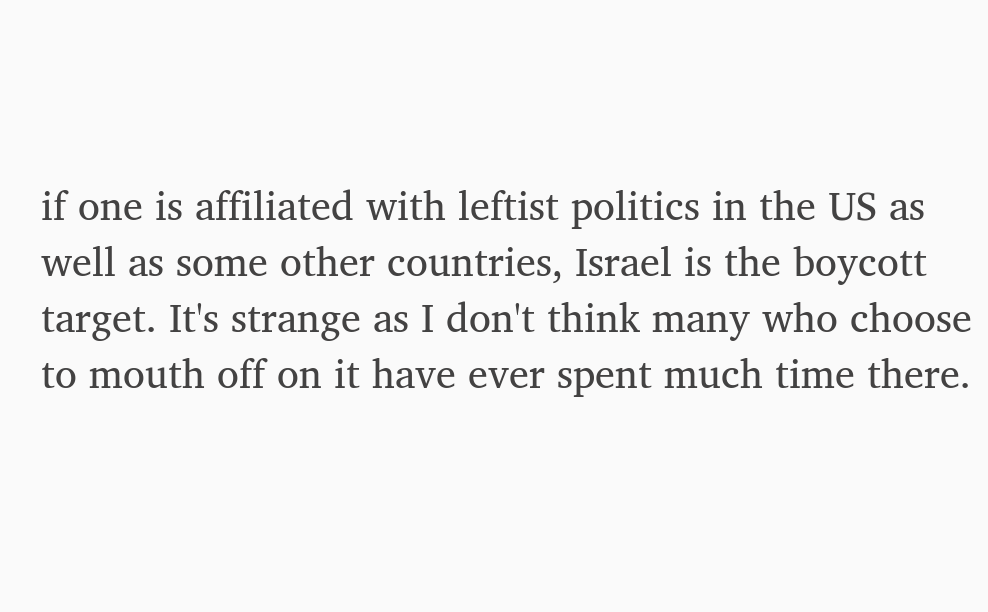if one is affiliated with leftist politics in the US as well as some other countries, Israel is the boycott target. It's strange as I don't think many who choose to mouth off on it have ever spent much time there.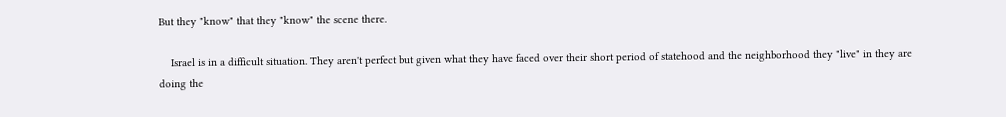But they "know" that they "know" the scene there.

    Israel is in a difficult situation. They aren't perfect but given what they have faced over their short period of statehood and the neighborhood they "live" in they are doing the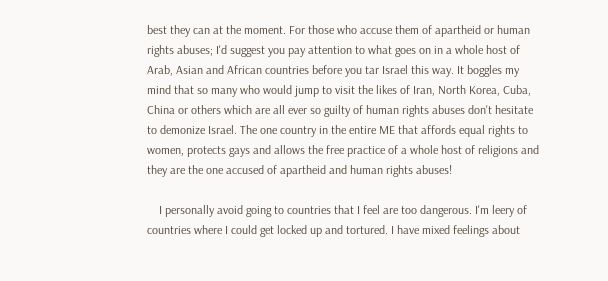best they can at the moment. For those who accuse them of apartheid or human rights abuses; I'd suggest you pay attention to what goes on in a whole host of Arab, Asian and African countries before you tar Israel this way. It boggles my mind that so many who would jump to visit the likes of Iran, North Korea, Cuba, China or others which are all ever so guilty of human rights abuses don't hesitate to demonize Israel. The one country in the entire ME that affords equal rights to women, protects gays and allows the free practice of a whole host of religions and they are the one accused of apartheid and human rights abuses!

    I personally avoid going to countries that I feel are too dangerous. I'm leery of countries where I could get locked up and tortured. I have mixed feelings about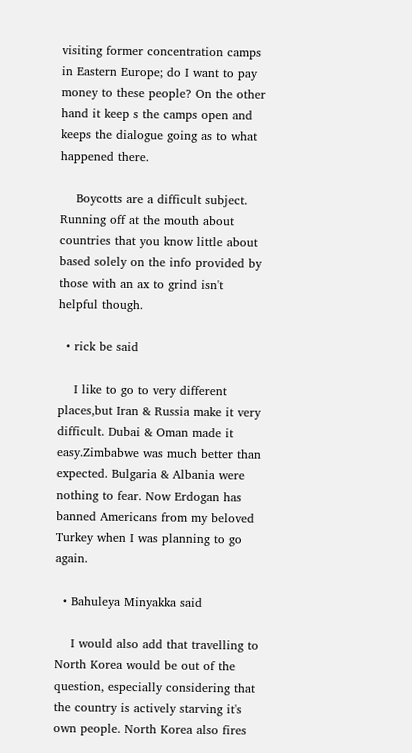visiting former concentration camps in Eastern Europe; do I want to pay money to these people? On the other hand it keep s the camps open and keeps the dialogue going as to what happened there.

    Boycotts are a difficult subject. Running off at the mouth about countries that you know little about based solely on the info provided by those with an ax to grind isn't helpful though.

  • rick be said

    I like to go to very different places,but Iran & Russia make it very difficult. Dubai & Oman made it easy.Zimbabwe was much better than expected. Bulgaria & Albania were nothing to fear. Now Erdogan has banned Americans from my beloved Turkey when I was planning to go again.

  • Bahuleya Minyakka said

    I would also add that travelling to North Korea would be out of the question, especially considering that the country is actively starving it's own people. North Korea also fires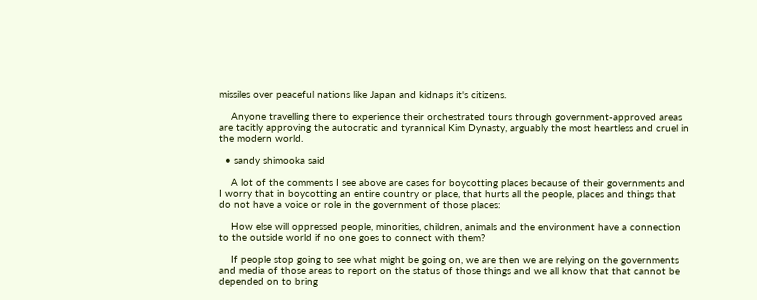missiles over peaceful nations like Japan and kidnaps it's citizens.

    Anyone travelling there to experience their orchestrated tours through government-approved areas are tacitly approving the autocratic and tyrannical Kim Dynasty, arguably the most heartless and cruel in the modern world.

  • sandy shimooka said

    A lot of the comments I see above are cases for boycotting places because of their governments and I worry that in boycotting an entire country or place, that hurts all the people, places and things that do not have a voice or role in the government of those places:

    How else will oppressed people, minorities, children, animals and the environment have a connection to the outside world if no one goes to connect with them?

    If people stop going to see what might be going on, we are then we are relying on the governments and media of those areas to report on the status of those things and we all know that that cannot be depended on to bring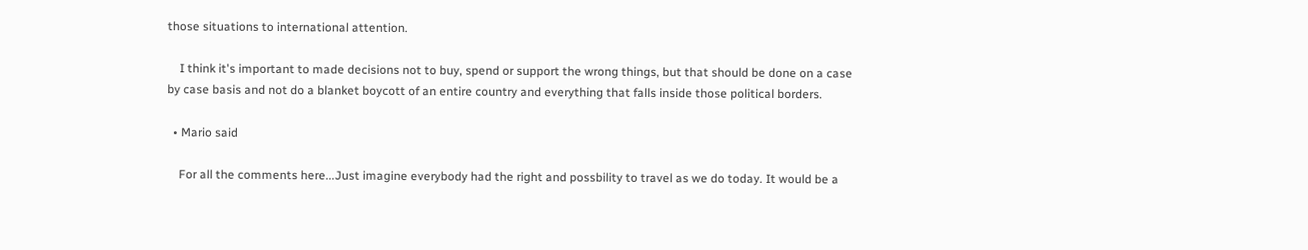those situations to international attention.

    I think it's important to made decisions not to buy, spend or support the wrong things, but that should be done on a case by case basis and not do a blanket boycott of an entire country and everything that falls inside those political borders.

  • Mario said

    For all the comments here...Just imagine everybody had the right and possbility to travel as we do today. It would be a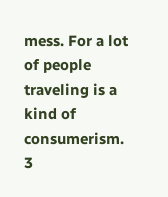mess. For a lot of people traveling is a kind of consumerism. 3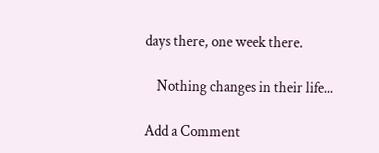days there, one week there.

    Nothing changes in their life...

Add a Comment